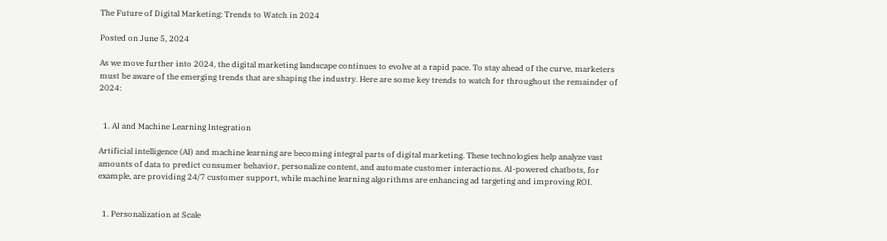The Future of Digital Marketing: Trends to Watch in 2024

Posted on June 5, 2024

As we move further into 2024, the digital marketing landscape continues to evolve at a rapid pace. To stay ahead of the curve, marketers must be aware of the emerging trends that are shaping the industry. Here are some key trends to watch for throughout the remainder of 2024:


  1. AI and Machine Learning Integration

Artificial intelligence (AI) and machine learning are becoming integral parts of digital marketing. These technologies help analyze vast amounts of data to predict consumer behavior, personalize content, and automate customer interactions. AI-powered chatbots, for example, are providing 24/7 customer support, while machine learning algorithms are enhancing ad targeting and improving ROI.


  1. Personalization at Scale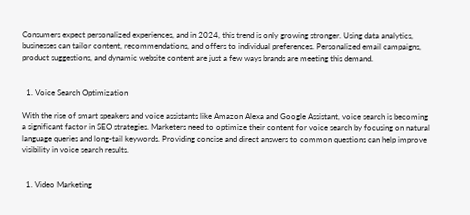Consumers expect personalized experiences, and in 2024, this trend is only growing stronger. Using data analytics, businesses can tailor content, recommendations, and offers to individual preferences. Personalized email campaigns, product suggestions, and dynamic website content are just a few ways brands are meeting this demand.


  1. Voice Search Optimization

With the rise of smart speakers and voice assistants like Amazon Alexa and Google Assistant, voice search is becoming a significant factor in SEO strategies. Marketers need to optimize their content for voice search by focusing on natural language queries and long-tail keywords. Providing concise and direct answers to common questions can help improve visibility in voice search results.


  1. Video Marketing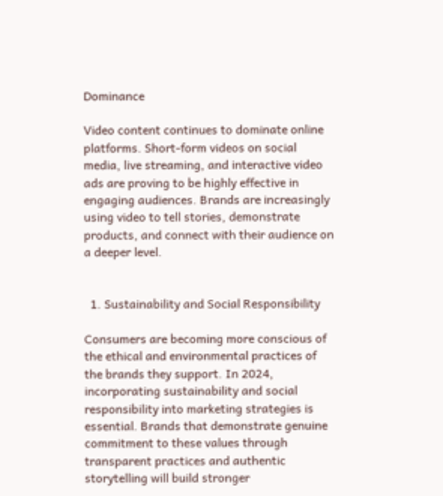Dominance

Video content continues to dominate online platforms. Short-form videos on social media, live streaming, and interactive video ads are proving to be highly effective in engaging audiences. Brands are increasingly using video to tell stories, demonstrate products, and connect with their audience on a deeper level.


  1. Sustainability and Social Responsibility

Consumers are becoming more conscious of the ethical and environmental practices of the brands they support. In 2024, incorporating sustainability and social responsibility into marketing strategies is essential. Brands that demonstrate genuine commitment to these values through transparent practices and authentic storytelling will build stronger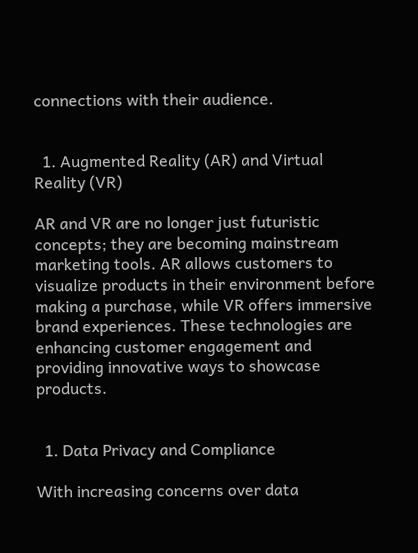connections with their audience.


  1. Augmented Reality (AR) and Virtual Reality (VR)

AR and VR are no longer just futuristic concepts; they are becoming mainstream marketing tools. AR allows customers to visualize products in their environment before making a purchase, while VR offers immersive brand experiences. These technologies are enhancing customer engagement and providing innovative ways to showcase products.


  1. Data Privacy and Compliance

With increasing concerns over data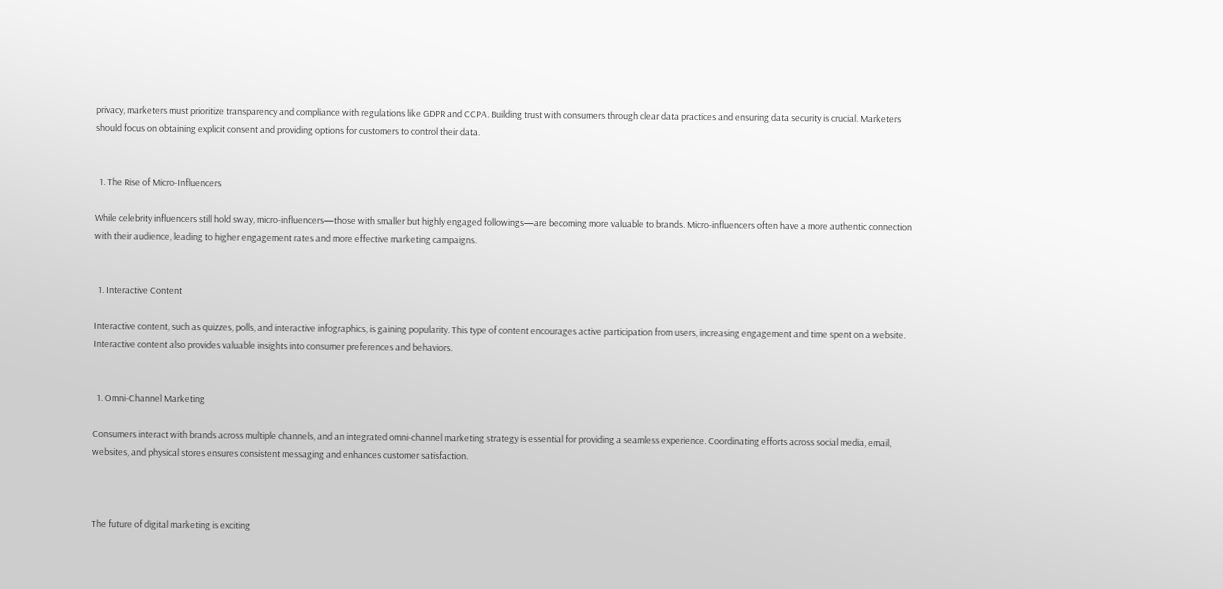privacy, marketers must prioritize transparency and compliance with regulations like GDPR and CCPA. Building trust with consumers through clear data practices and ensuring data security is crucial. Marketers should focus on obtaining explicit consent and providing options for customers to control their data.


  1. The Rise of Micro-Influencers

While celebrity influencers still hold sway, micro-influencers—those with smaller but highly engaged followings—are becoming more valuable to brands. Micro-influencers often have a more authentic connection with their audience, leading to higher engagement rates and more effective marketing campaigns.


  1. Interactive Content

Interactive content, such as quizzes, polls, and interactive infographics, is gaining popularity. This type of content encourages active participation from users, increasing engagement and time spent on a website. Interactive content also provides valuable insights into consumer preferences and behaviors.


  1. Omni-Channel Marketing

Consumers interact with brands across multiple channels, and an integrated omni-channel marketing strategy is essential for providing a seamless experience. Coordinating efforts across social media, email, websites, and physical stores ensures consistent messaging and enhances customer satisfaction.



The future of digital marketing is exciting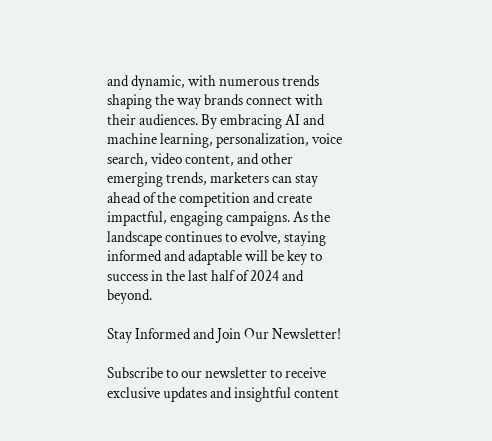and dynamic, with numerous trends shaping the way brands connect with their audiences. By embracing AI and machine learning, personalization, voice search, video content, and other emerging trends, marketers can stay ahead of the competition and create impactful, engaging campaigns. As the landscape continues to evolve, staying informed and adaptable will be key to success in the last half of 2024 and beyond.

Stay Informed and Join Our Newsletter!

Subscribe to our newsletter to receive exclusive updates and insightful content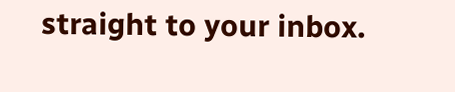straight to your inbox.